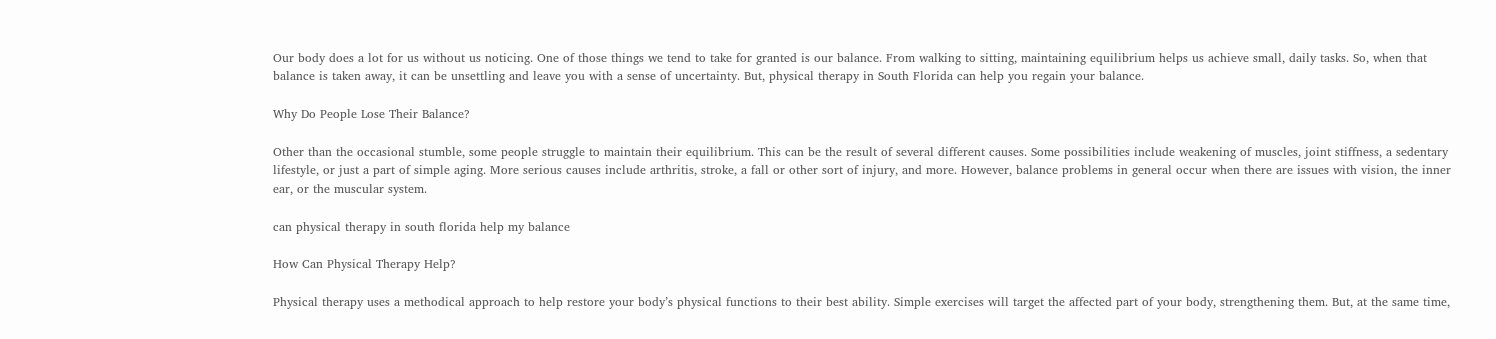Our body does a lot for us without us noticing. One of those things we tend to take for granted is our balance. From walking to sitting, maintaining equilibrium helps us achieve small, daily tasks. So, when that balance is taken away, it can be unsettling and leave you with a sense of uncertainty. But, physical therapy in South Florida can help you regain your balance.

Why Do People Lose Their Balance?

Other than the occasional stumble, some people struggle to maintain their equilibrium. This can be the result of several different causes. Some possibilities include weakening of muscles, joint stiffness, a sedentary lifestyle, or just a part of simple aging. More serious causes include arthritis, stroke, a fall or other sort of injury, and more. However, balance problems in general occur when there are issues with vision, the inner ear, or the muscular system.

can physical therapy in south florida help my balance

How Can Physical Therapy Help?

Physical therapy uses a methodical approach to help restore your body’s physical functions to their best ability. Simple exercises will target the affected part of your body, strengthening them. But, at the same time,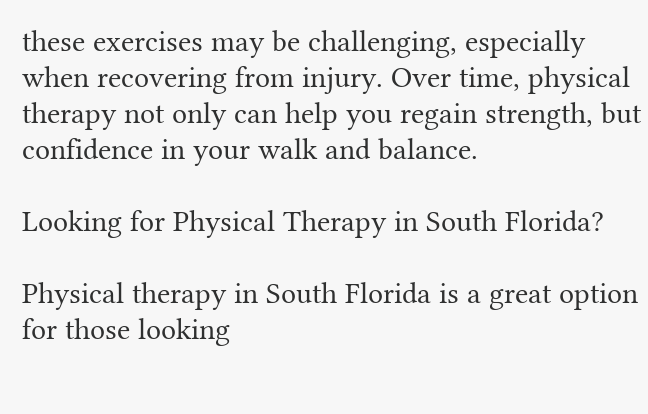these exercises may be challenging, especially when recovering from injury. Over time, physical therapy not only can help you regain strength, but confidence in your walk and balance.

Looking for Physical Therapy in South Florida?

Physical therapy in South Florida is a great option for those looking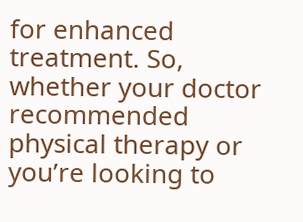for enhanced treatment. So, whether your doctor recommended physical therapy or you’re looking to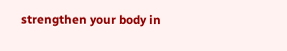strengthen your body in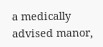a medically advised manor,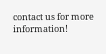contact us for more information!